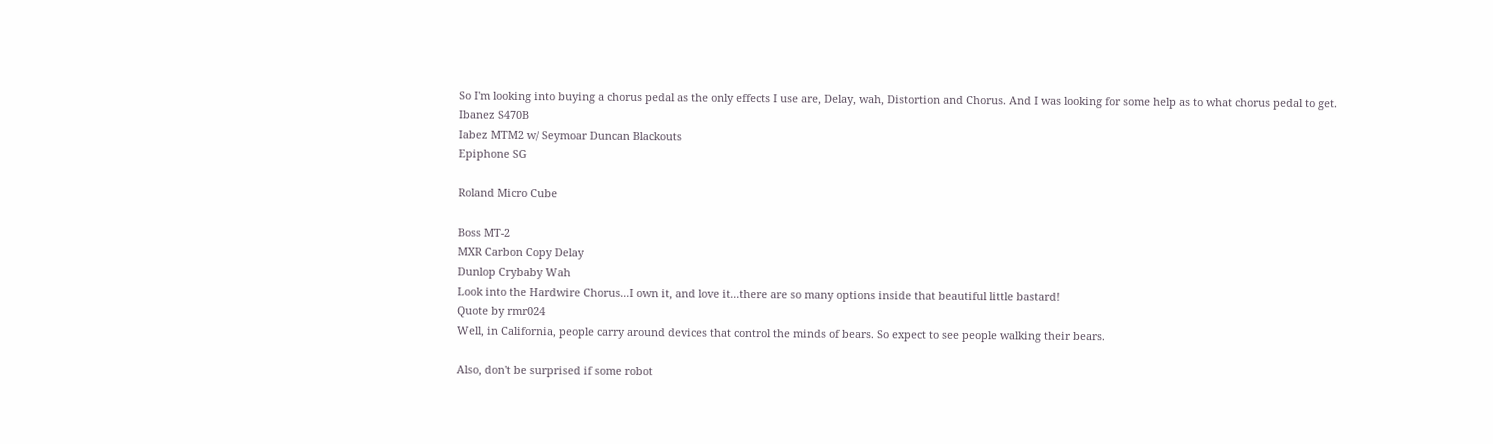So I'm looking into buying a chorus pedal as the only effects I use are, Delay, wah, Distortion and Chorus. And I was looking for some help as to what chorus pedal to get.
Ibanez S470B
Iabez MTM2 w/ Seymoar Duncan Blackouts
Epiphone SG

Roland Micro Cube

Boss MT-2
MXR Carbon Copy Delay
Dunlop Crybaby Wah
Look into the Hardwire Chorus...I own it, and love it...there are so many options inside that beautiful little bastard!
Quote by rmr024
Well, in California, people carry around devices that control the minds of bears. So expect to see people walking their bears.

Also, don't be surprised if some robot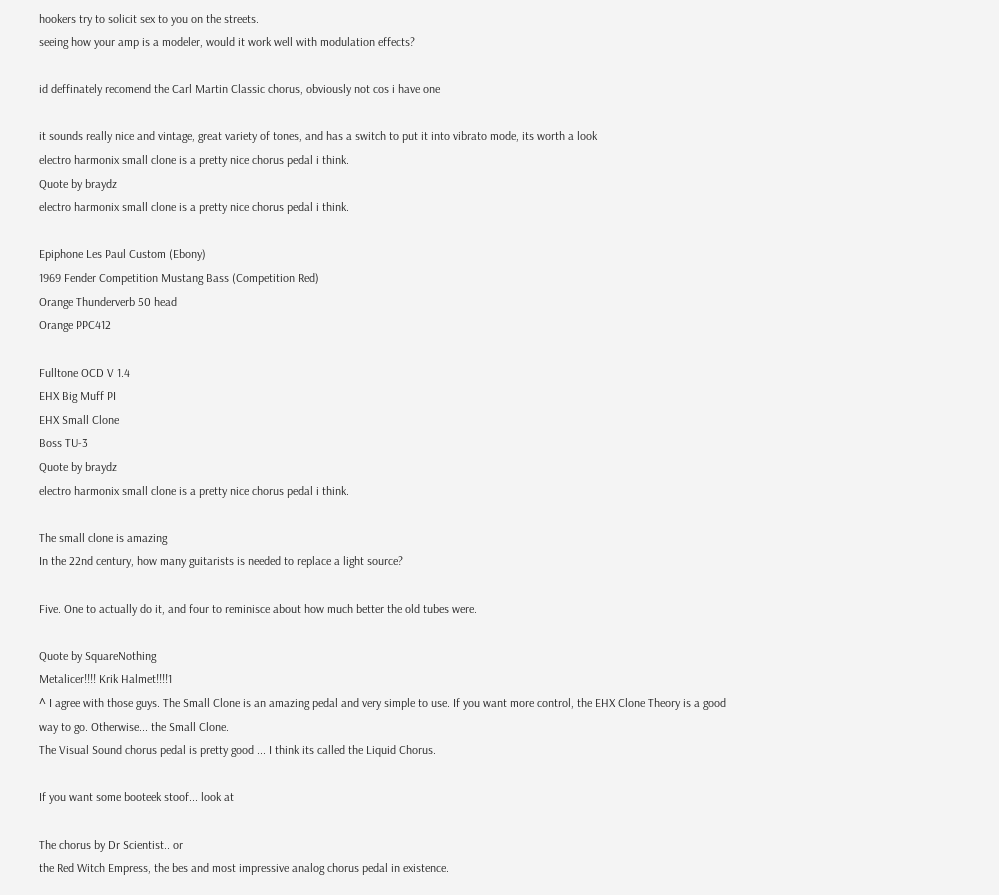hookers try to solicit sex to you on the streets.
seeing how your amp is a modeler, would it work well with modulation effects?

id deffinately recomend the Carl Martin Classic chorus, obviously not cos i have one

it sounds really nice and vintage, great variety of tones, and has a switch to put it into vibrato mode, its worth a look
electro harmonix small clone is a pretty nice chorus pedal i think.
Quote by braydz
electro harmonix small clone is a pretty nice chorus pedal i think.

Epiphone Les Paul Custom (Ebony)
1969 Fender Competition Mustang Bass (Competition Red)
Orange Thunderverb 50 head
Orange PPC412

Fulltone OCD V 1.4
EHX Big Muff PI
EHX Small Clone
Boss TU-3
Quote by braydz
electro harmonix small clone is a pretty nice chorus pedal i think.

The small clone is amazing
In the 22nd century, how many guitarists is needed to replace a light source?

Five. One to actually do it, and four to reminisce about how much better the old tubes were.

Quote by SquareNothing
Metalicer!!!! Krik Halmet!!!!1
^ I agree with those guys. The Small Clone is an amazing pedal and very simple to use. If you want more control, the EHX Clone Theory is a good way to go. Otherwise... the Small Clone.
The Visual Sound chorus pedal is pretty good ... I think its called the Liquid Chorus.

If you want some booteek stoof... look at

The chorus by Dr Scientist.. or
the Red Witch Empress, the bes and most impressive analog chorus pedal in existence.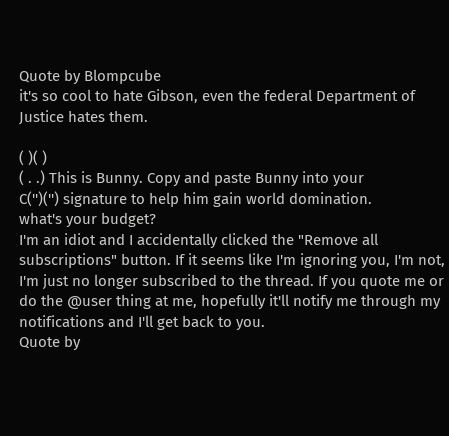Quote by Blompcube
it's so cool to hate Gibson, even the federal Department of Justice hates them.

( )( )
( . .) This is Bunny. Copy and paste Bunny into your
C('')('') signature to help him gain world domination.
what's your budget?
I'm an idiot and I accidentally clicked the "Remove all subscriptions" button. If it seems like I'm ignoring you, I'm not, I'm just no longer subscribed to the thread. If you quote me or do the @user thing at me, hopefully it'll notify me through my notifications and I'll get back to you.
Quote by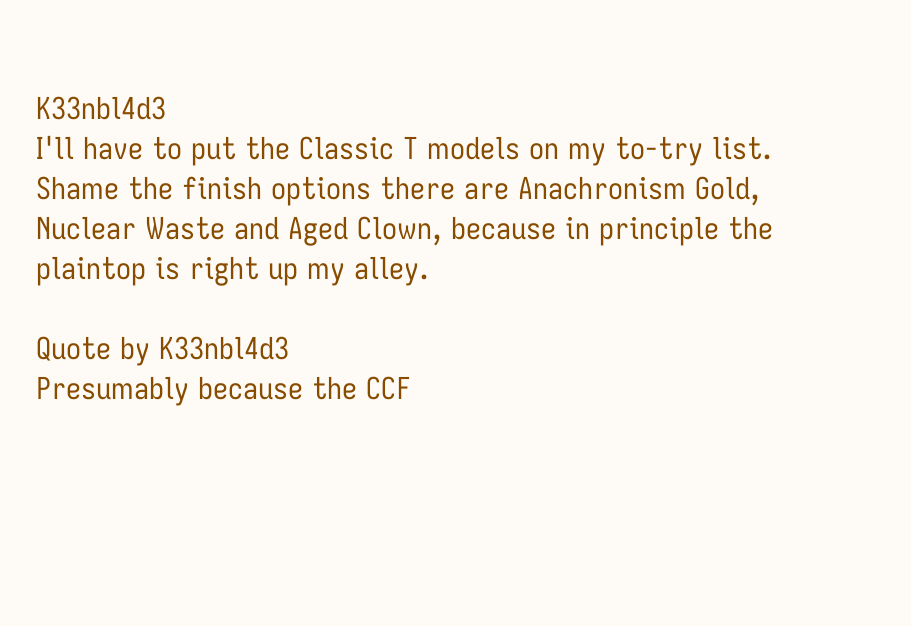K33nbl4d3
I'll have to put the Classic T models on my to-try list. Shame the finish options there are Anachronism Gold, Nuclear Waste and Aged Clown, because in principle the plaintop is right up my alley.

Quote by K33nbl4d3
Presumably because the CCF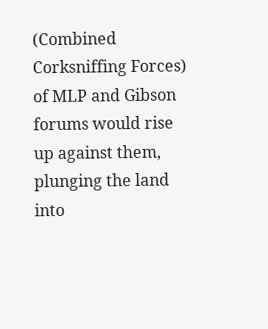(Combined Corksniffing Forces) of MLP and Gibson forums would rise up against them, plunging the land into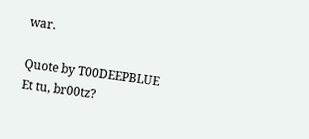war.

Quote by T00DEEPBLUE
Et tu, br00tz?